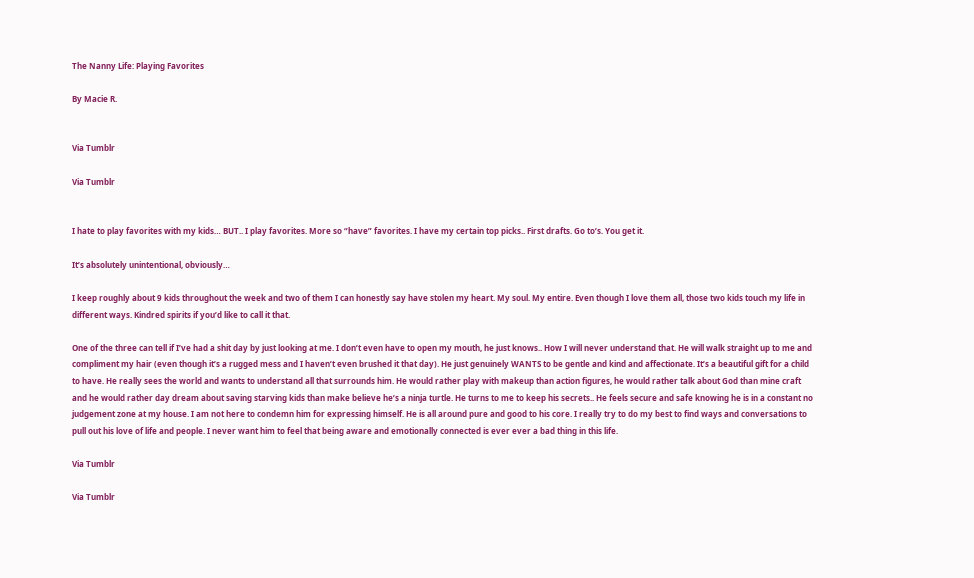The Nanny Life: Playing Favorites

By Macie R.


Via Tumblr

Via Tumblr


I hate to play favorites with my kids… BUT.. I play favorites. More so “have” favorites. I have my certain top picks.. First drafts. Go to’s. You get it.

It’s absolutely unintentional, obviously…

I keep roughly about 9 kids throughout the week and two of them I can honestly say have stolen my heart. My soul. My entire. Even though I love them all, those two kids touch my life in different ways. Kindred spirits if you’d like to call it that.

One of the three can tell if I’ve had a shit day by just looking at me. I don’t even have to open my mouth, he just knows.. How I will never understand that. He will walk straight up to me and compliment my hair (even though it’s a rugged mess and I haven’t even brushed it that day). He just genuinely WANTS to be gentle and kind and affectionate. It’s a beautiful gift for a child to have. He really sees the world and wants to understand all that surrounds him. He would rather play with makeup than action figures, he would rather talk about God than mine craft and he would rather day dream about saving starving kids than make believe he’s a ninja turtle. He turns to me to keep his secrets.. He feels secure and safe knowing he is in a constant no judgement zone at my house. I am not here to condemn him for expressing himself. He is all around pure and good to his core. I really try to do my best to find ways and conversations to pull out his love of life and people. I never want him to feel that being aware and emotionally connected is ever ever a bad thing in this life.

Via Tumblr

Via Tumblr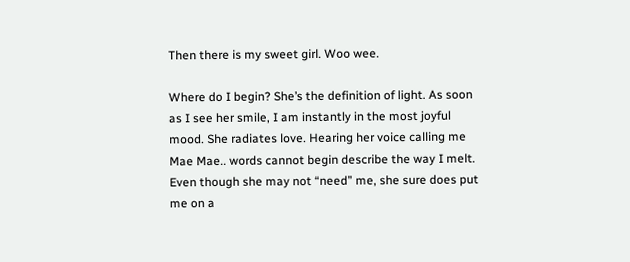Then there is my sweet girl. Woo wee.

Where do I begin? She’s the definition of light. As soon as I see her smile, I am instantly in the most joyful mood. She radiates love. Hearing her voice calling me Mae Mae.. words cannot begin describe the way I melt. Even though she may not “need” me, she sure does put me on a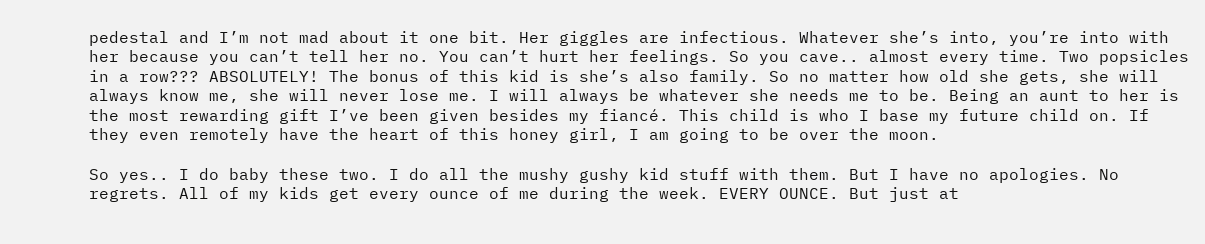pedestal and I’m not mad about it one bit. Her giggles are infectious. Whatever she’s into, you’re into with her because you can’t tell her no. You can’t hurt her feelings. So you cave.. almost every time. Two popsicles in a row??? ABSOLUTELY! The bonus of this kid is she’s also family. So no matter how old she gets, she will always know me, she will never lose me. I will always be whatever she needs me to be. Being an aunt to her is the most rewarding gift I’ve been given besides my fiancé. This child is who I base my future child on. If they even remotely have the heart of this honey girl, I am going to be over the moon.

So yes.. I do baby these two. I do all the mushy gushy kid stuff with them. But I have no apologies. No regrets. All of my kids get every ounce of me during the week. EVERY OUNCE. But just at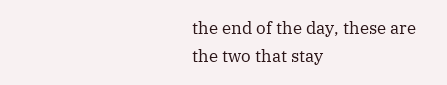the end of the day, these are the two that stay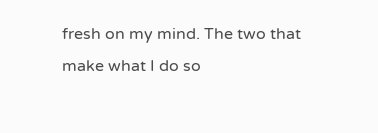fresh on my mind. The two that make what I do so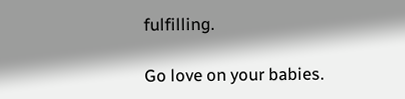fulfilling.

Go love on your babies.